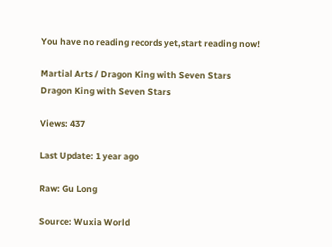You have no reading records yet,start reading now!

Martial Arts / Dragon King with Seven Stars
Dragon King with Seven Stars

Views: 437

Last Update: 1 year ago

Raw: Gu Long

Source: Wuxia World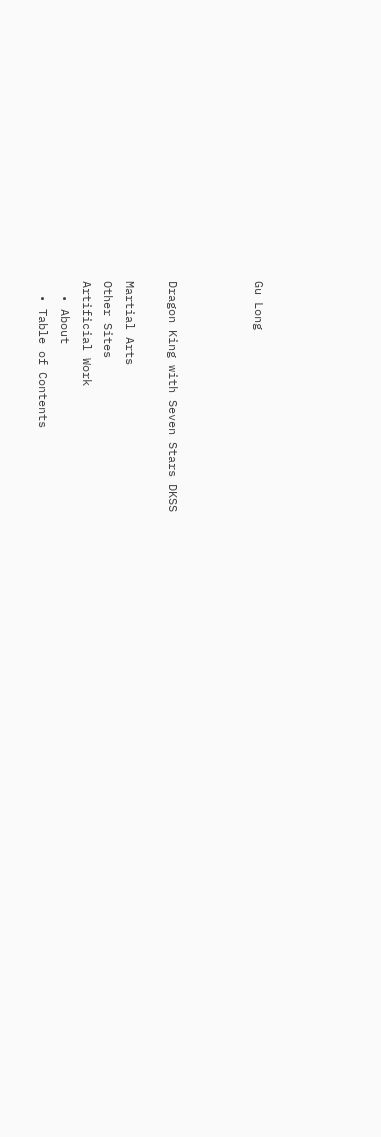Gu Long



Dragon King with Seven Stars DKSS

Martial Arts
Other Sites
Artificial Work
  • About
  • Table of Contents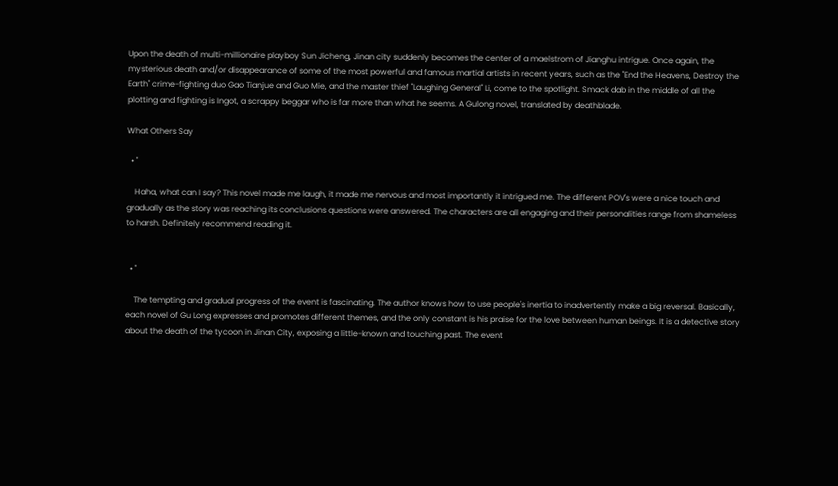Upon the death of multi-millionaire playboy Sun Jicheng, Jinan city suddenly becomes the center of a maelstrom of Jianghu intrigue. Once again, the mysterious death and/or disappearance of some of the most powerful and famous martial artists in recent years, such as the "End the Heavens, Destroy the Earth" crime-fighting duo Gao Tianjue and Guo Mie, and the master thief "Laughing General" Li, come to the spotlight. Smack dab in the middle of all the plotting and fighting is Ingot, a scrappy beggar who is far more than what he seems. A Gulong novel, translated by deathblade.

What Others Say

  • "

    Haha, what can I say? This novel made me laugh, it made me nervous and most importantly it intrigued me. The different POV's were a nice touch and gradually as the story was reaching its conclusions questions were answered. The characters are all engaging and their personalities range from shameless to harsh. Definitely recommend reading it.


  • "

    The tempting and gradual progress of the event is fascinating. The author knows how to use people's inertia to inadvertently make a big reversal. Basically, each novel of Gu Long expresses and promotes different themes, and the only constant is his praise for the love between human beings. It is a detective story about the death of the tycoon in Jinan City, exposing a little-known and touching past. The event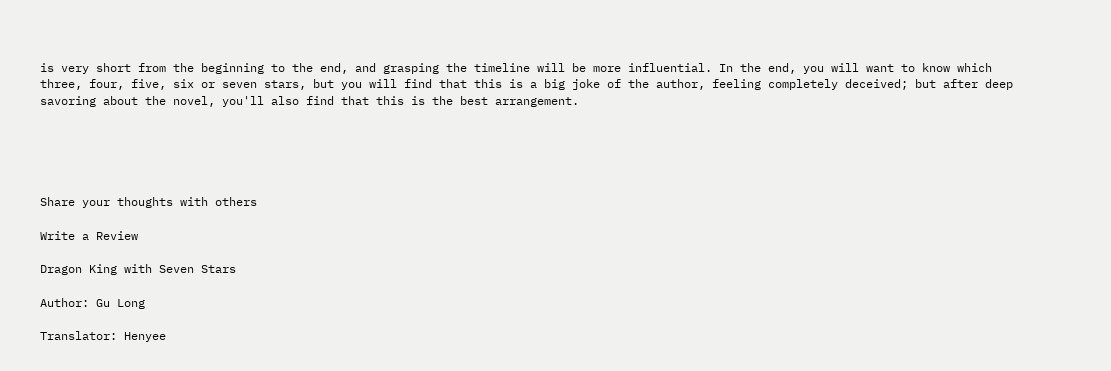is very short from the beginning to the end, and grasping the timeline will be more influential. In the end, you will want to know which three, four, five, six or seven stars, but you will find that this is a big joke of the author, feeling completely deceived; but after deep savoring about the novel, you'll also find that this is the best arrangement.





Share your thoughts with others

Write a Review

Dragon King with Seven Stars

Author: Gu Long

Translator: Henyee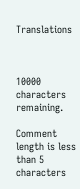Translations



10000 characters remaining.

Comment length is less than 5 characters